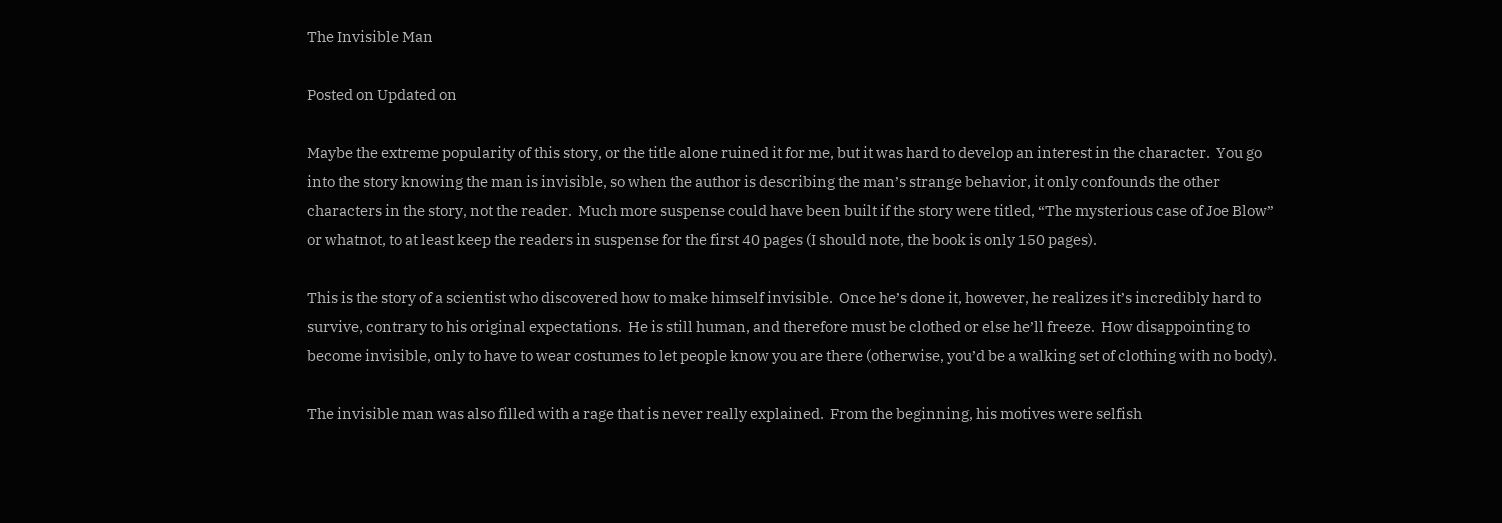The Invisible Man

Posted on Updated on

Maybe the extreme popularity of this story, or the title alone ruined it for me, but it was hard to develop an interest in the character.  You go into the story knowing the man is invisible, so when the author is describing the man’s strange behavior, it only confounds the other characters in the story, not the reader.  Much more suspense could have been built if the story were titled, “The mysterious case of Joe Blow” or whatnot, to at least keep the readers in suspense for the first 40 pages (I should note, the book is only 150 pages).

This is the story of a scientist who discovered how to make himself invisible.  Once he’s done it, however, he realizes it’s incredibly hard to survive, contrary to his original expectations.  He is still human, and therefore must be clothed or else he’ll freeze.  How disappointing to become invisible, only to have to wear costumes to let people know you are there (otherwise, you’d be a walking set of clothing with no body).

The invisible man was also filled with a rage that is never really explained.  From the beginning, his motives were selfish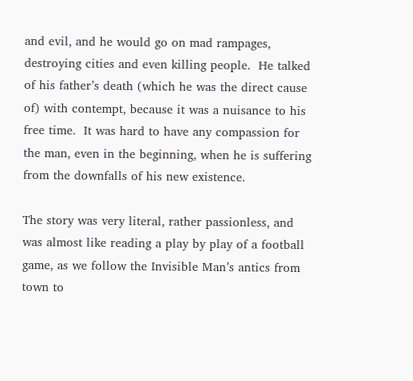and evil, and he would go on mad rampages, destroying cities and even killing people.  He talked of his father’s death (which he was the direct cause of) with contempt, because it was a nuisance to his free time.  It was hard to have any compassion for the man, even in the beginning, when he is suffering from the downfalls of his new existence.

The story was very literal, rather passionless, and was almost like reading a play by play of a football game, as we follow the Invisible Man’s antics from town to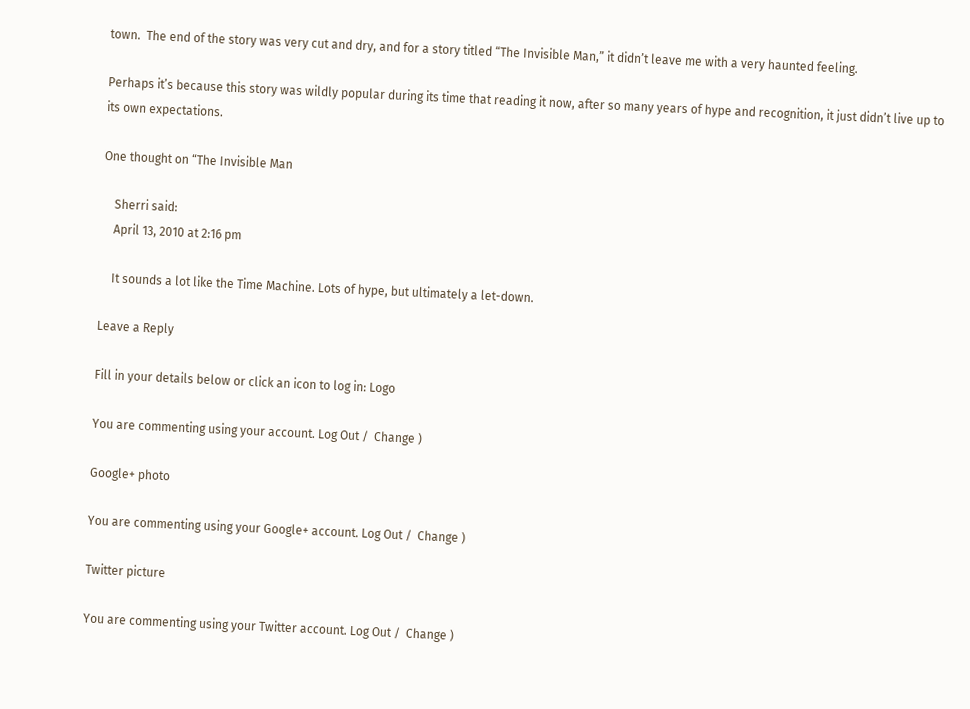town.  The end of the story was very cut and dry, and for a story titled “The Invisible Man,” it didn’t leave me with a very haunted feeling.

Perhaps it’s because this story was wildly popular during its time that reading it now, after so many years of hype and recognition, it just didn’t live up to its own expectations.

One thought on “The Invisible Man

    Sherri said:
    April 13, 2010 at 2:16 pm

    It sounds a lot like the Time Machine. Lots of hype, but ultimately a let-down.

Leave a Reply

Fill in your details below or click an icon to log in: Logo

You are commenting using your account. Log Out /  Change )

Google+ photo

You are commenting using your Google+ account. Log Out /  Change )

Twitter picture

You are commenting using your Twitter account. Log Out /  Change )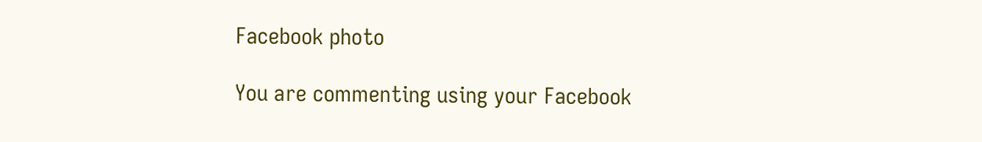Facebook photo

You are commenting using your Facebook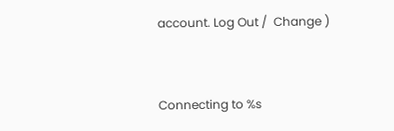account. Log Out /  Change )


Connecting to %s